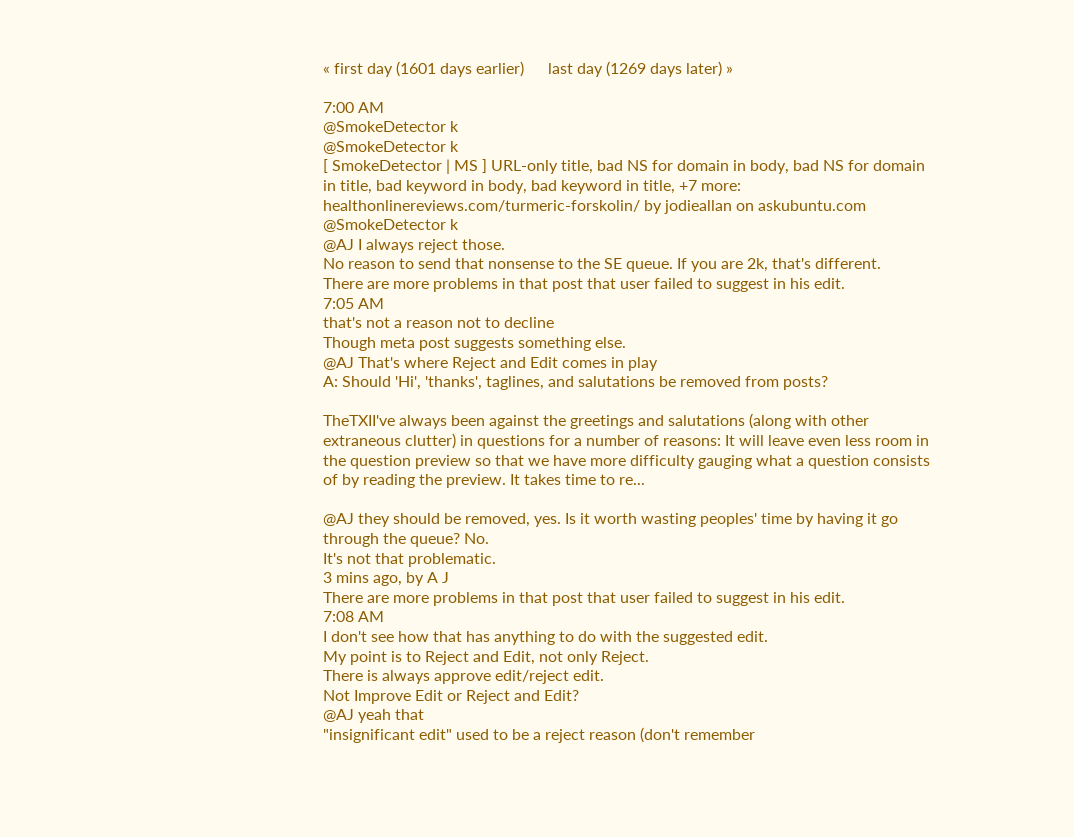« first day (1601 days earlier)      last day (1269 days later) »

7:00 AM
@SmokeDetector k
@SmokeDetector k
[ SmokeDetector | MS ] URL-only title, bad NS for domain in body, bad NS for domain in title, bad keyword in body, bad keyword in title, +7 more: healthonlinereviews.com/turmeric-forskolin/ by jodieallan on askubuntu.com
@SmokeDetector k
@AJ I always reject those.
No reason to send that nonsense to the SE queue. If you are 2k, that's different.
There are more problems in that post that user failed to suggest in his edit.
7:05 AM
that's not a reason not to decline
Though meta post suggests something else.
@AJ That's where Reject and Edit comes in play
A: Should 'Hi', 'thanks', taglines, and salutations be removed from posts?

TheTXII've always been against the greetings and salutations (along with other extraneous clutter) in questions for a number of reasons: It will leave even less room in the question preview so that we have more difficulty gauging what a question consists of by reading the preview. It takes time to re...

@AJ they should be removed, yes. Is it worth wasting peoples' time by having it go through the queue? No.
It's not that problematic.
3 mins ago, by A J
There are more problems in that post that user failed to suggest in his edit.
7:08 AM
I don't see how that has anything to do with the suggested edit.
My point is to Reject and Edit, not only Reject.
There is always approve edit/reject edit.
Not Improve Edit or Reject and Edit?
@AJ yeah that
"insignificant edit" used to be a reject reason (don't remember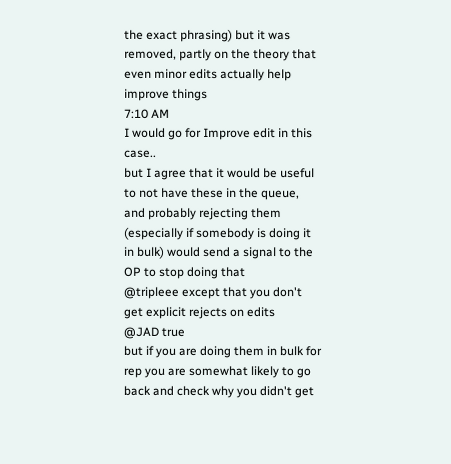the exact phrasing) but it was removed, partly on the theory that even minor edits actually help improve things
7:10 AM
I would go for Improve edit in this case..
but I agree that it would be useful to not have these in the queue, and probably rejecting them (especially if somebody is doing it in bulk) would send a signal to the OP to stop doing that
@tripleee except that you don't get explicit rejects on edits
@JAD true
but if you are doing them in bulk for rep you are somewhat likely to go back and check why you didn't get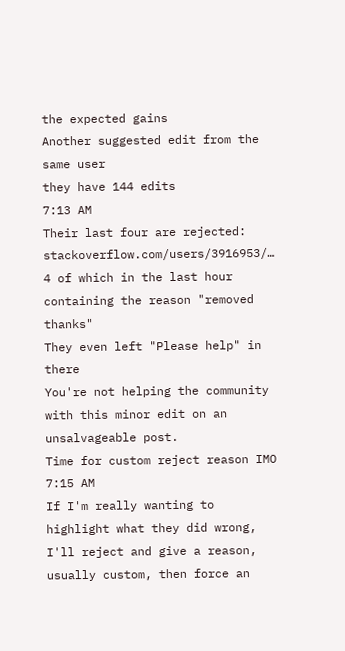the expected gains
Another suggested edit from the same user
they have 144 edits
7:13 AM
Their last four are rejected: stackoverflow.com/users/3916953/…
4 of which in the last hour containing the reason "removed thanks"
They even left "Please help" in there
You're not helping the community with this minor edit on an unsalvageable post.
Time for custom reject reason IMO
7:15 AM
If I'm really wanting to highlight what they did wrong, I'll reject and give a reason, usually custom, then force an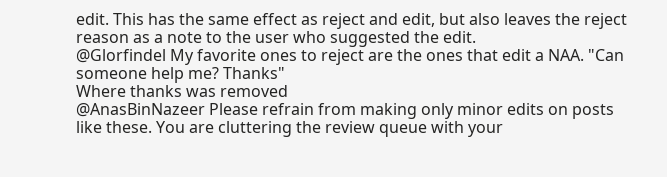edit. This has the same effect as reject and edit, but also leaves the reject reason as a note to the user who suggested the edit.
@Glorfindel My favorite ones to reject are the ones that edit a NAA. "Can someone help me? Thanks"
Where thanks was removed
@AnasBinNazeer Please refrain from making only minor edits on posts like these. You are cluttering the review queue with your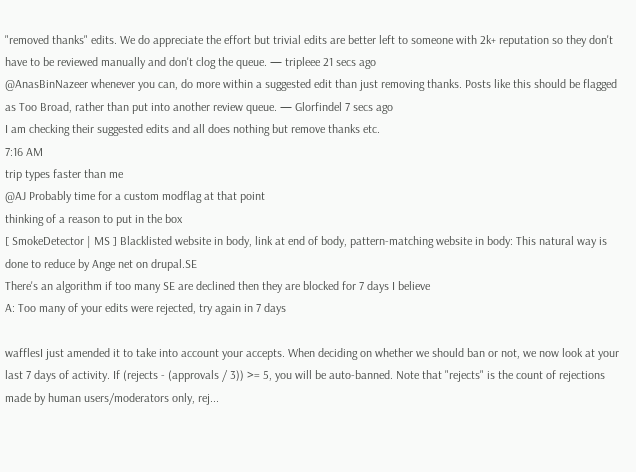"removed thanks" edits. We do appreciate the effort but trivial edits are better left to someone with 2k+ reputation so they don't have to be reviewed manually and don't clog the queue. — tripleee 21 secs ago
@AnasBinNazeer whenever you can, do more within a suggested edit than just removing thanks. Posts like this should be flagged as Too Broad, rather than put into another review queue. — Glorfindel 7 secs ago
I am checking their suggested edits and all does nothing but remove thanks etc.
7:16 AM
trip types faster than me
@AJ Probably time for a custom modflag at that point
thinking of a reason to put in the box
[ SmokeDetector | MS ] Blacklisted website in body, link at end of body, pattern-matching website in body: This natural way is done to reduce by Ange net on drupal.SE
There's an algorithm if too many SE are declined then they are blocked for 7 days I believe
A: Too many of your edits were rejected, try again in 7 days

wafflesI just amended it to take into account your accepts. When deciding on whether we should ban or not, we now look at your last 7 days of activity. If (rejects - (approvals / 3)) >= 5, you will be auto-banned. Note that "rejects" is the count of rejections made by human users/moderators only, rej...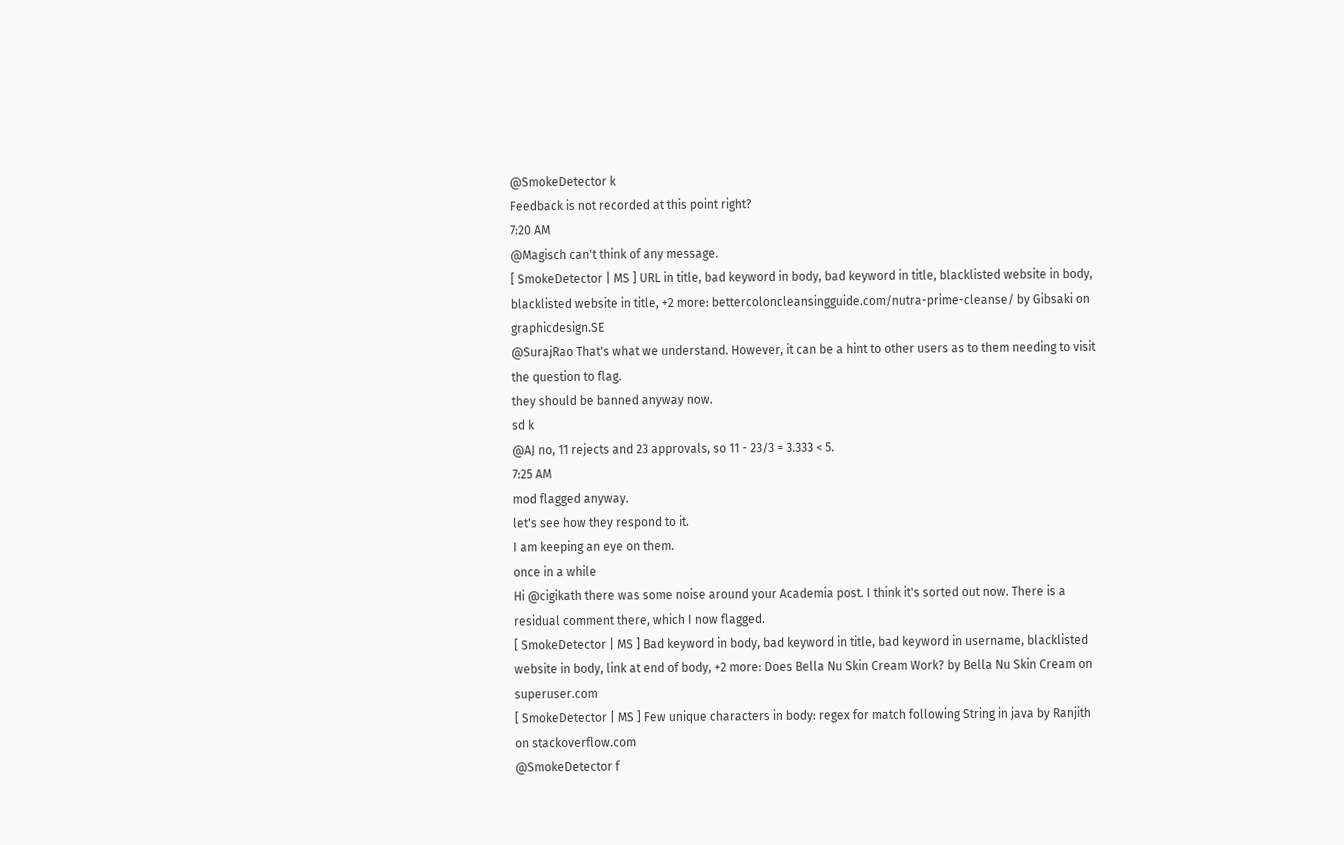@SmokeDetector k
Feedback is not recorded at this point right?
7:20 AM
@Magisch can't think of any message.
[ SmokeDetector | MS ] URL in title, bad keyword in body, bad keyword in title, blacklisted website in body, blacklisted website in title, +2 more: bettercoloncleansingguide.com/nutra-prime-cleanse/ by Gibsaki on graphicdesign.SE
@SurajRao That's what we understand. However, it can be a hint to other users as to them needing to visit the question to flag.
they should be banned anyway now.
sd k
@AJ no, 11 rejects and 23 approvals, so 11 - 23/3 = 3.333 < 5.
7:25 AM
mod flagged anyway.
let's see how they respond to it.
I am keeping an eye on them.
once in a while
Hi @cigikath there was some noise around your Academia post. I think it's sorted out now. There is a residual comment there, which I now flagged.
[ SmokeDetector | MS ] Bad keyword in body, bad keyword in title, bad keyword in username, blacklisted website in body, link at end of body, +2 more: Does Bella Nu Skin Cream Work? by Bella Nu Skin Cream on superuser.com
[ SmokeDetector | MS ] Few unique characters in body: regex for match following String in java by Ranjith on stackoverflow.com
@SmokeDetector f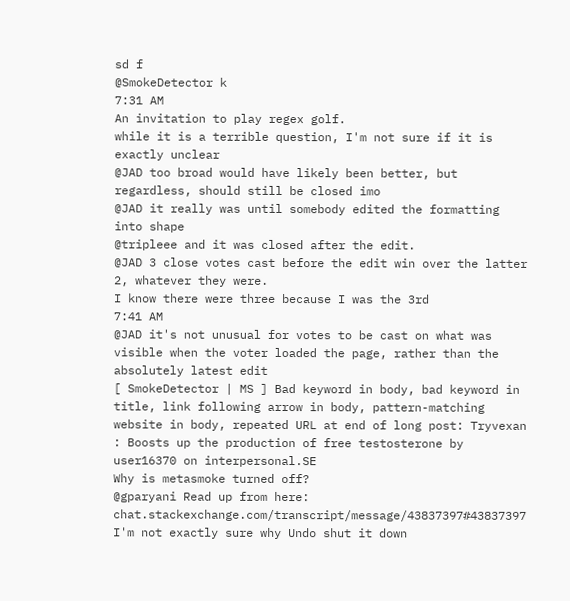sd f
@SmokeDetector k
7:31 AM
An invitation to play regex golf.
while it is a terrible question, I'm not sure if it is exactly unclear
@JAD too broad would have likely been better, but regardless, should still be closed imo
@JAD it really was until somebody edited the formatting into shape
@tripleee and it was closed after the edit.
@JAD 3 close votes cast before the edit win over the latter 2, whatever they were.
I know there were three because I was the 3rd
7:41 AM
@JAD it's not unusual for votes to be cast on what was visible when the voter loaded the page, rather than the absolutely latest edit
[ SmokeDetector | MS ] Bad keyword in body, bad keyword in title, link following arrow in body, pattern-matching website in body, repeated URL at end of long post: Tryvexan : Boosts up the production of free testosterone by user16370 on interpersonal.SE
Why is metasmoke turned off?
@gparyani Read up from here: chat.stackexchange.com/transcript/message/43837397#43837397 I'm not exactly sure why Undo shut it down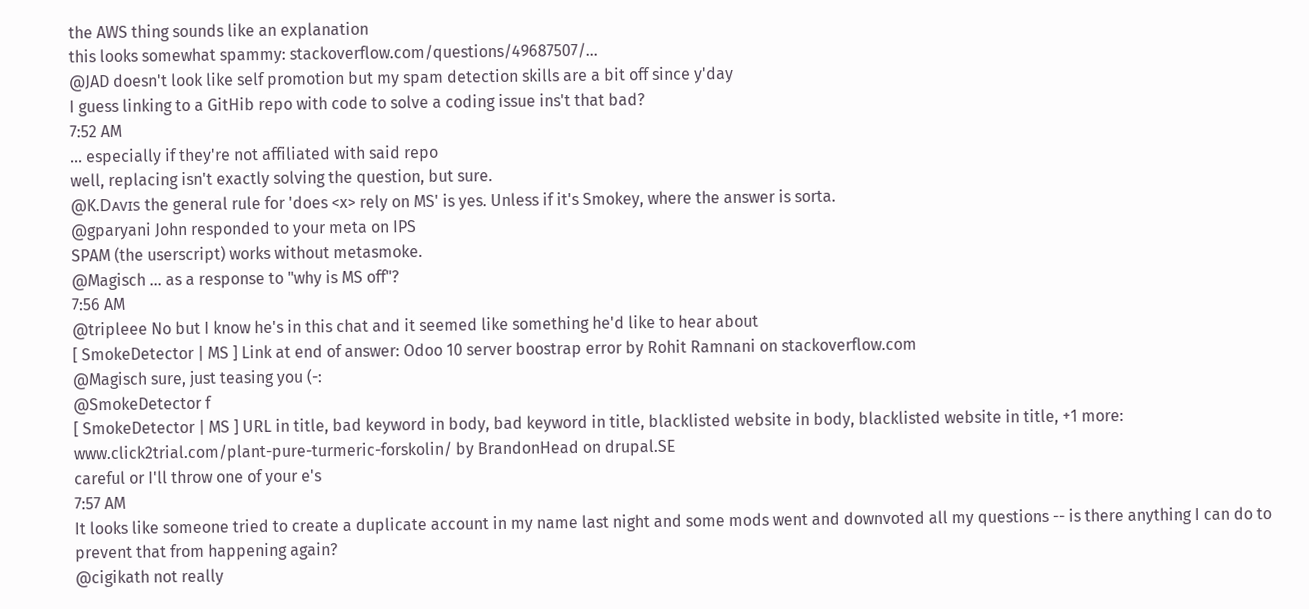the AWS thing sounds like an explanation
this looks somewhat spammy: stackoverflow.com/questions/49687507/…
@JAD doesn't look like self promotion but my spam detection skills are a bit off since y'day
I guess linking to a GitHib repo with code to solve a coding issue ins't that bad?
7:52 AM
... especially if they're not affiliated with said repo
well, replacing isn't exactly solving the question, but sure.
@K.Dᴀᴠɪs the general rule for 'does <x> rely on MS' is yes. Unless if it's Smokey, where the answer is sorta.
@gparyani John responded to your meta on IPS
SPAM (the userscript) works without metasmoke.
@Magisch ... as a response to "why is MS off"?
7:56 AM
@tripleee No but I know he's in this chat and it seemed like something he'd like to hear about
[ SmokeDetector | MS ] Link at end of answer: Odoo 10 server boostrap error by Rohit Ramnani on stackoverflow.com
@Magisch sure, just teasing you (-:
@SmokeDetector f
[ SmokeDetector | MS ] URL in title, bad keyword in body, bad keyword in title, blacklisted website in body, blacklisted website in title, +1 more: www.click2trial.com/plant-pure-turmeric-forskolin/ by BrandonHead on drupal.SE
careful or I'll throw one of your e's
7:57 AM
It looks like someone tried to create a duplicate account in my name last night and some mods went and downvoted all my questions -- is there anything I can do to prevent that from happening again?
@cigikath not really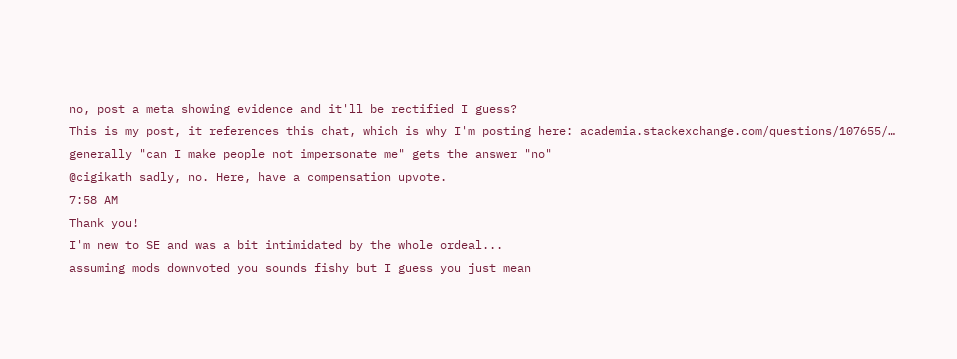no, post a meta showing evidence and it'll be rectified I guess?
This is my post, it references this chat, which is why I'm posting here: academia.stackexchange.com/questions/107655/…
generally "can I make people not impersonate me" gets the answer "no"
@cigikath sadly, no. Here, have a compensation upvote.
7:58 AM
Thank you!
I'm new to SE and was a bit intimidated by the whole ordeal...
assuming mods downvoted you sounds fishy but I guess you just mean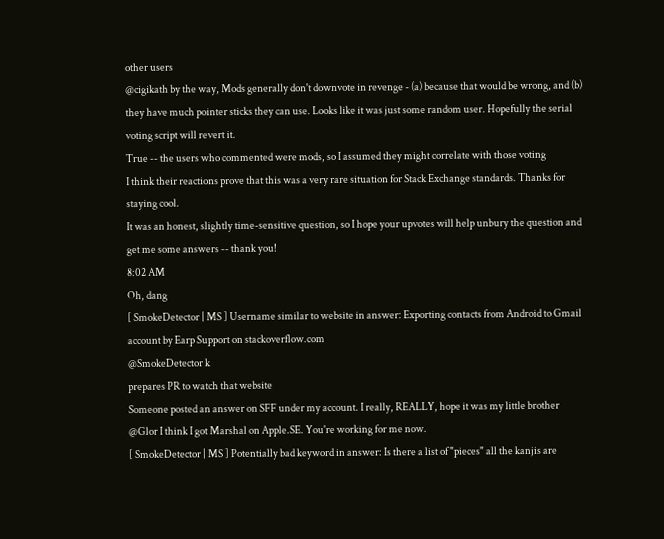other users
@cigikath by the way, Mods generally don't downvote in revenge - (a) because that would be wrong, and (b) they have much pointer sticks they can use. Looks like it was just some random user. Hopefully the serial voting script will revert it.
True -- the users who commented were mods, so I assumed they might correlate with those voting
I think their reactions prove that this was a very rare situation for Stack Exchange standards. Thanks for staying cool.
It was an honest, slightly time-sensitive question, so I hope your upvotes will help unbury the question and get me some answers -- thank you!
8:02 AM
Oh, dang
[ SmokeDetector | MS ] Username similar to website in answer: Exporting contacts from Android to Gmail account by Earp Support on stackoverflow.com
@SmokeDetector k
prepares PR to watch that website
Someone posted an answer on SFF under my account. I really, REALLY, hope it was my little brother
@Glor I think I got Marshal on Apple.SE. You're working for me now.
[ SmokeDetector | MS ] Potentially bad keyword in answer: Is there a list of "pieces" all the kanjis are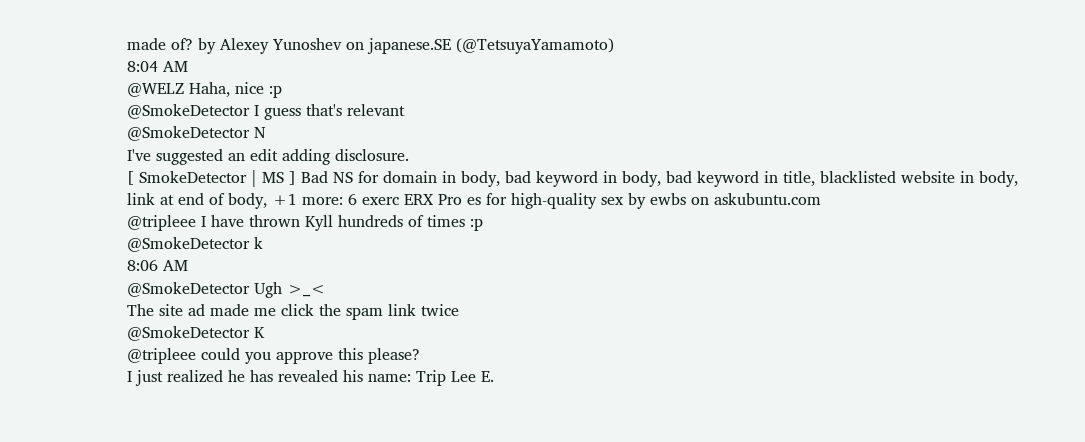made of? by Alexey Yunoshev on japanese.SE (@TetsuyaYamamoto)
8:04 AM
@WELZ Haha, nice :p
@SmokeDetector I guess that's relevant
@SmokeDetector N
I've suggested an edit adding disclosure.
[ SmokeDetector | MS ] Bad NS for domain in body, bad keyword in body, bad keyword in title, blacklisted website in body, link at end of body, +1 more: 6 exerc ERX Pro es for high-quality sex by ewbs on askubuntu.com
@tripleee I have thrown Kyll hundreds of times :p
@SmokeDetector k
8:06 AM
@SmokeDetector Ugh >_<
The site ad made me click the spam link twice
@SmokeDetector K
@tripleee could you approve this please?
I just realized he has revealed his name: Trip Lee E.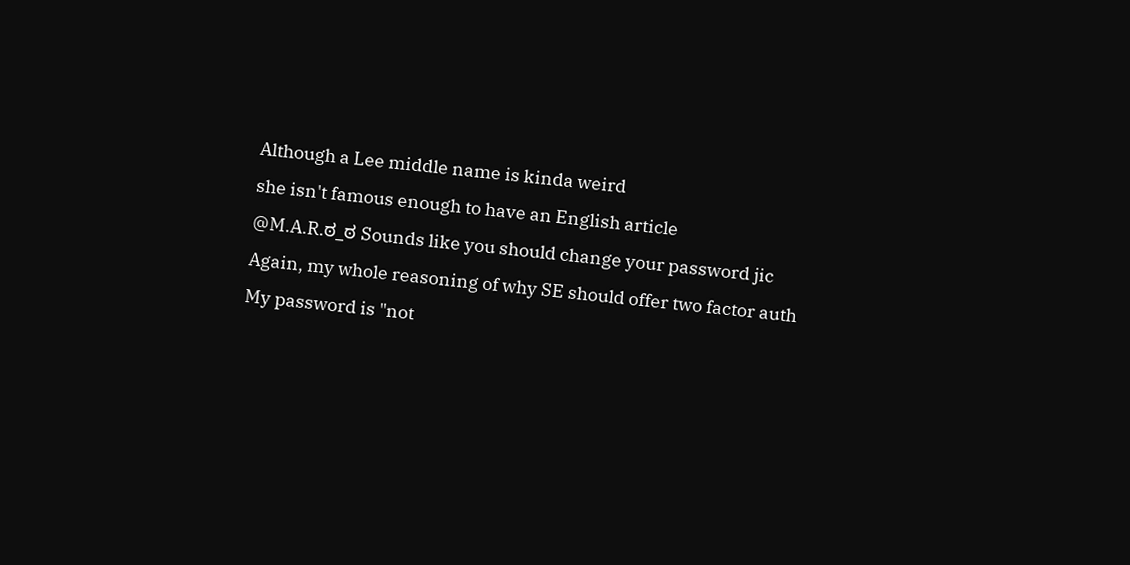Although a Lee middle name is kinda weird
she isn't famous enough to have an English article
@M.A.R.ಠ_ಠ Sounds like you should change your password jic
Again, my whole reasoning of why SE should offer two factor auth
My password is "not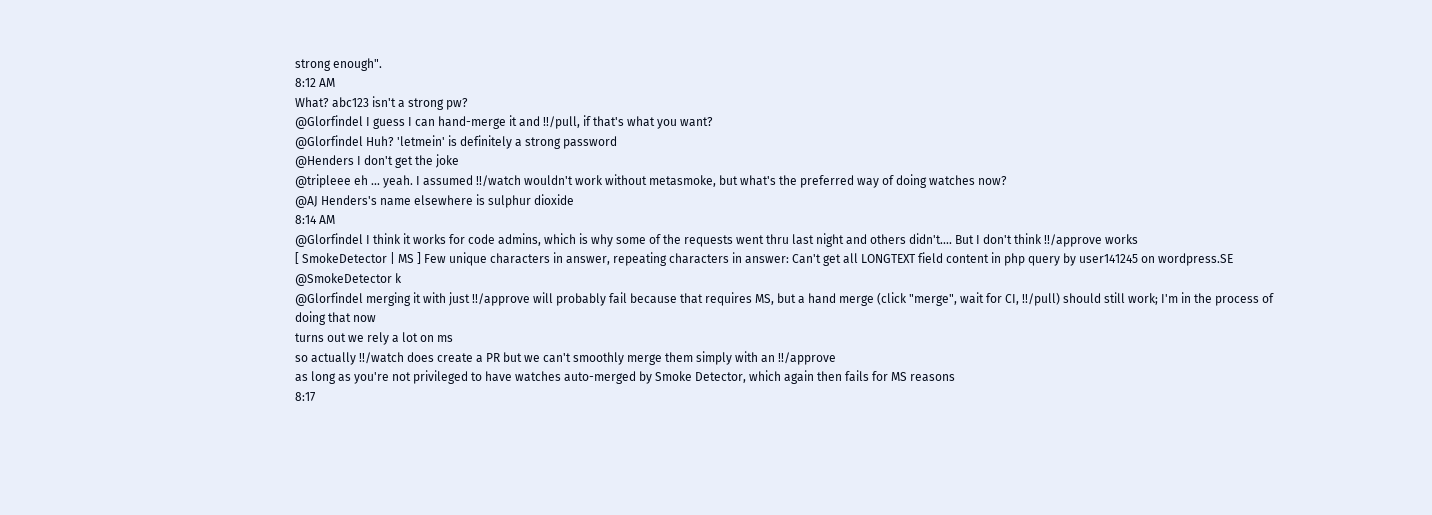strong enough".
8:12 AM
What? abc123 isn't a strong pw?
@Glorfindel I guess I can hand-merge it and !!/pull, if that's what you want?
@Glorfindel Huh? 'letmein' is definitely a strong password
@Henders I don't get the joke
@tripleee eh ... yeah. I assumed !!/watch wouldn't work without metasmoke, but what's the preferred way of doing watches now?
@AJ Henders's name elsewhere is sulphur dioxide
8:14 AM
@Glorfindel I think it works for code admins, which is why some of the requests went thru last night and others didn't.... But I don't think !!/approve works
[ SmokeDetector | MS ] Few unique characters in answer, repeating characters in answer: Can't get all LONGTEXT field content in php query by user141245 on wordpress.SE
@SmokeDetector k
@Glorfindel merging it with just !!/approve will probably fail because that requires MS, but a hand merge (click "merge", wait for CI, !!/pull) should still work; I'm in the process of doing that now
turns out we rely a lot on ms
so actually !!/watch does create a PR but we can't smoothly merge them simply with an !!/approve
as long as you're not privileged to have watches auto-merged by Smoke Detector, which again then fails for MS reasons
8:17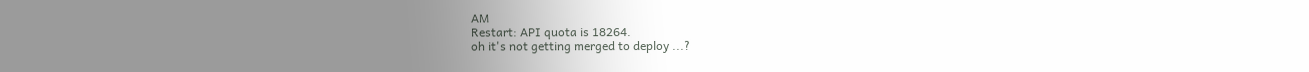AM
Restart: API quota is 18264.
oh it's not getting merged to deploy ...?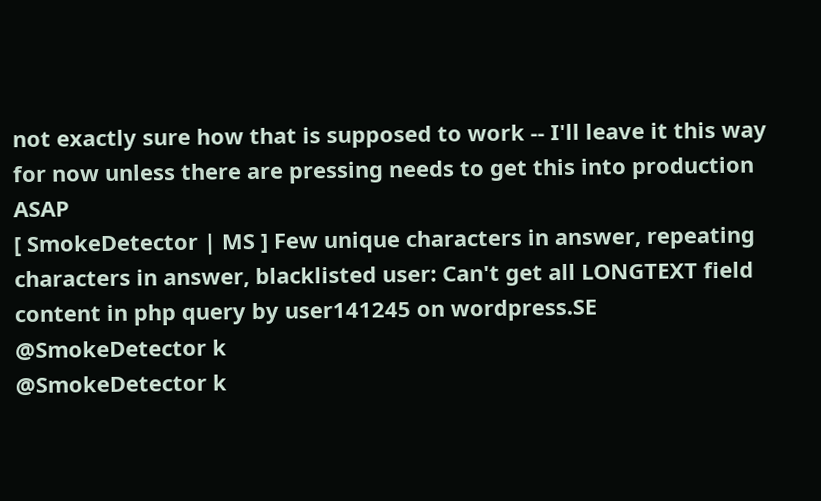not exactly sure how that is supposed to work -- I'll leave it this way for now unless there are pressing needs to get this into production ASAP
[ SmokeDetector | MS ] Few unique characters in answer, repeating characters in answer, blacklisted user: Can't get all LONGTEXT field content in php query by user141245 on wordpress.SE
@SmokeDetector k
@SmokeDetector k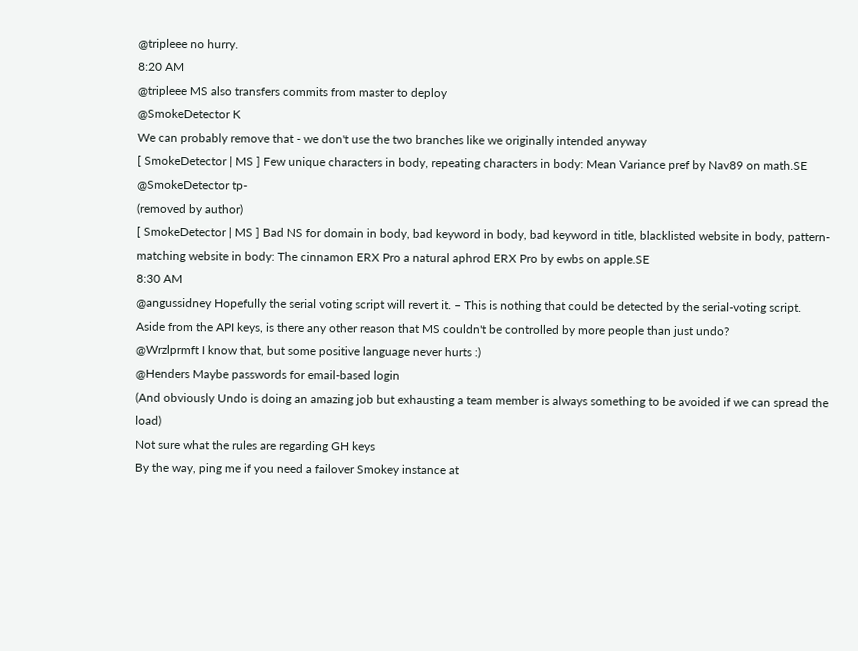@tripleee no hurry.
8:20 AM
@tripleee MS also transfers commits from master to deploy
@SmokeDetector K
We can probably remove that - we don't use the two branches like we originally intended anyway
[ SmokeDetector | MS ] Few unique characters in body, repeating characters in body: Mean Variance pref by Nav89 on math.SE
@SmokeDetector tp-
(removed by author)
[ SmokeDetector | MS ] Bad NS for domain in body, bad keyword in body, bad keyword in title, blacklisted website in body, pattern-matching website in body: The cinnamon ERX Pro a natural aphrod ERX Pro by ewbs on apple.SE
8:30 AM
@angussidney Hopefully the serial voting script will revert it. – This is nothing that could be detected by the serial-voting script.
Aside from the API keys, is there any other reason that MS couldn't be controlled by more people than just undo?
@Wrzlprmft I know that, but some positive language never hurts :)
@Henders Maybe passwords for email-based login
(And obviously Undo is doing an amazing job but exhausting a team member is always something to be avoided if we can spread the load)
Not sure what the rules are regarding GH keys
By the way, ping me if you need a failover Smokey instance at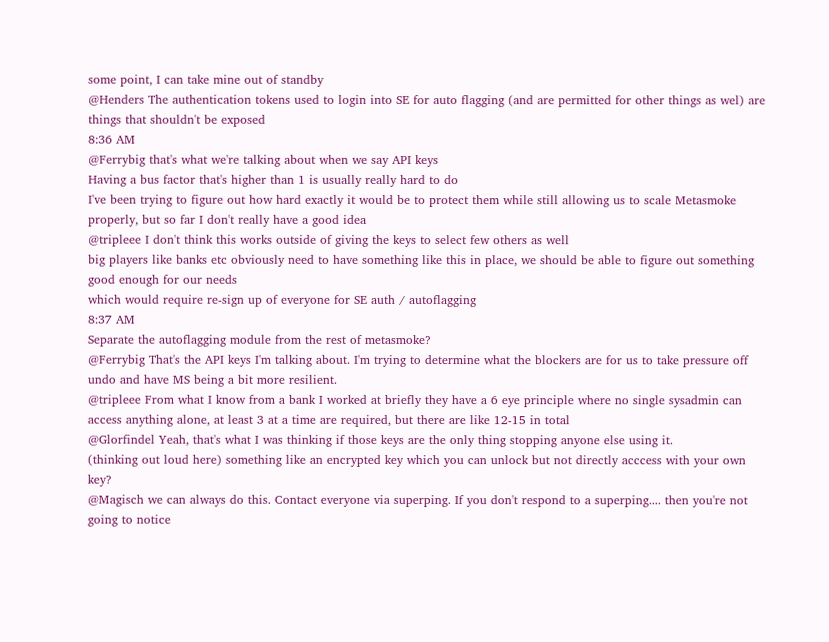some point, I can take mine out of standby
@Henders The authentication tokens used to login into SE for auto flagging (and are permitted for other things as wel) are things that shouldn't be exposed
8:36 AM
@Ferrybig that's what we're talking about when we say API keys
Having a bus factor that's higher than 1 is usually really hard to do
I've been trying to figure out how hard exactly it would be to protect them while still allowing us to scale Metasmoke properly, but so far I don't really have a good idea
@tripleee I don't think this works outside of giving the keys to select few others as well
big players like banks etc obviously need to have something like this in place, we should be able to figure out something good enough for our needs
which would require re-sign up of everyone for SE auth / autoflagging
8:37 AM
Separate the autoflagging module from the rest of metasmoke?
@Ferrybig That's the API keys I'm talking about. I'm trying to determine what the blockers are for us to take pressure off undo and have MS being a bit more resilient.
@tripleee From what I know from a bank I worked at briefly they have a 6 eye principle where no single sysadmin can access anything alone, at least 3 at a time are required, but there are like 12-15 in total
@Glorfindel Yeah, that's what I was thinking if those keys are the only thing stopping anyone else using it.
(thinking out loud here) something like an encrypted key which you can unlock but not directly acccess with your own key?
@Magisch we can always do this. Contact everyone via superping. If you don't respond to a superping.... then you're not going to notice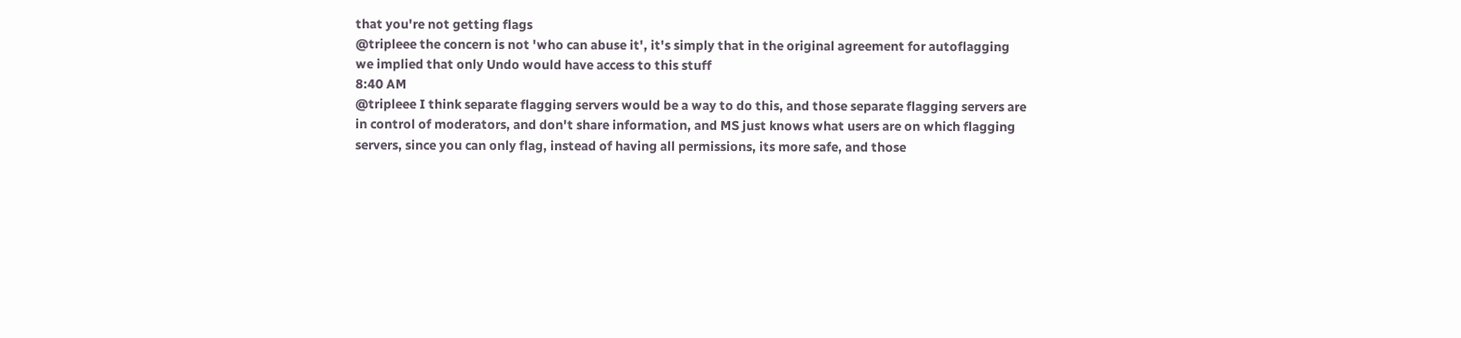that you're not getting flags
@tripleee the concern is not 'who can abuse it', it's simply that in the original agreement for autoflagging we implied that only Undo would have access to this stuff
8:40 AM
@tripleee I think separate flagging servers would be a way to do this, and those separate flagging servers are in control of moderators, and don't share information, and MS just knows what users are on which flagging servers, since you can only flag, instead of having all permissions, its more safe, and those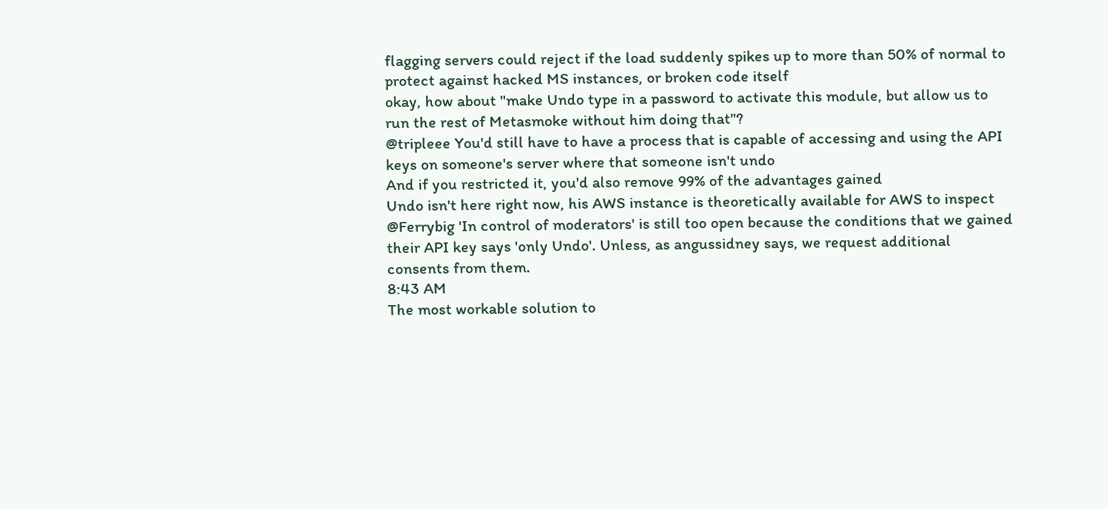flagging servers could reject if the load suddenly spikes up to more than 50% of normal to protect against hacked MS instances, or broken code itself
okay, how about "make Undo type in a password to activate this module, but allow us to run the rest of Metasmoke without him doing that"?
@tripleee You'd still have to have a process that is capable of accessing and using the API keys on someone's server where that someone isn't undo
And if you restricted it, you'd also remove 99% of the advantages gained
Undo isn't here right now, his AWS instance is theoretically available for AWS to inspect
@Ferrybig 'In control of moderators' is still too open because the conditions that we gained their API key says 'only Undo'. Unless, as angussidney says, we request additional consents from them.
8:43 AM
The most workable solution to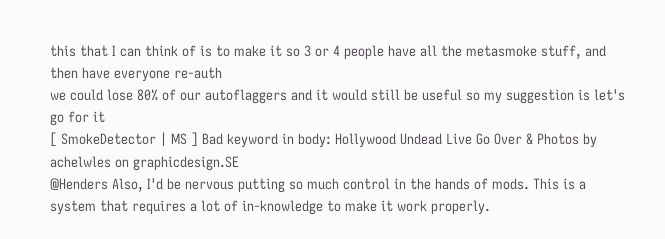this that I can think of is to make it so 3 or 4 people have all the metasmoke stuff, and then have everyone re-auth
we could lose 80% of our autoflaggers and it would still be useful so my suggestion is let's go for it
[ SmokeDetector | MS ] Bad keyword in body: Hollywood Undead Live Go Over & Photos by achelwles on graphicdesign.SE
@Henders Also, I'd be nervous putting so much control in the hands of mods. This is a system that requires a lot of in-knowledge to make it work properly.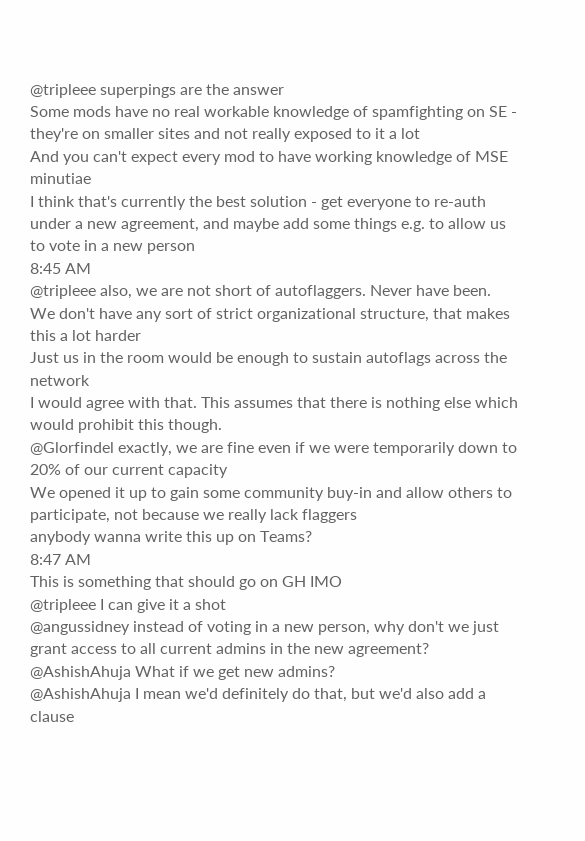@tripleee superpings are the answer
Some mods have no real workable knowledge of spamfighting on SE - they're on smaller sites and not really exposed to it a lot
And you can't expect every mod to have working knowledge of MSE minutiae
I think that's currently the best solution - get everyone to re-auth under a new agreement, and maybe add some things e.g. to allow us to vote in a new person
8:45 AM
@tripleee also, we are not short of autoflaggers. Never have been.
We don't have any sort of strict organizational structure, that makes this a lot harder
Just us in the room would be enough to sustain autoflags across the network
I would agree with that. This assumes that there is nothing else which would prohibit this though.
@Glorfindel exactly, we are fine even if we were temporarily down to 20% of our current capacity
We opened it up to gain some community buy-in and allow others to participate, not because we really lack flaggers
anybody wanna write this up on Teams?
8:47 AM
This is something that should go on GH IMO
@tripleee I can give it a shot
@angussidney instead of voting in a new person, why don't we just grant access to all current admins in the new agreement?
@AshishAhuja What if we get new admins?
@AshishAhuja I mean we'd definitely do that, but we'd also add a clause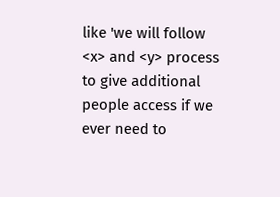like 'we will follow <x> and <y> process to give additional people access if we ever need to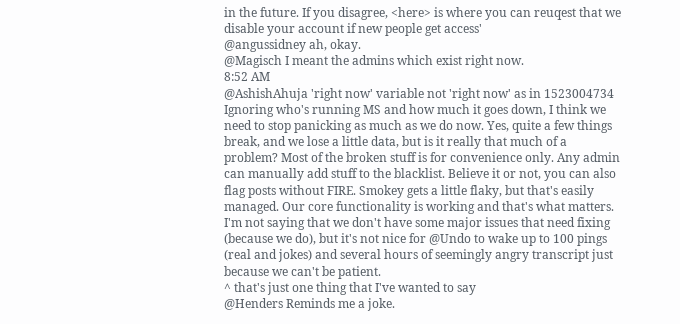in the future. If you disagree, <here> is where you can reuqest that we disable your account if new people get access'
@angussidney ah, okay.
@Magisch I meant the admins which exist right now.
8:52 AM
@AshishAhuja 'right now' variable not 'right now' as in 1523004734
Ignoring who's running MS and how much it goes down, I think we need to stop panicking as much as we do now. Yes, quite a few things break, and we lose a little data, but is it really that much of a problem? Most of the broken stuff is for convenience only. Any admin can manually add stuff to the blacklist. Believe it or not, you can also flag posts without FIRE. Smokey gets a little flaky, but that's easily managed. Our core functionality is working and that's what matters.
I'm not saying that we don't have some major issues that need fixing (because we do), but it's not nice for @Undo to wake up to 100 pings (real and jokes) and several hours of seemingly angry transcript just because we can't be patient.
^ that's just one thing that I've wanted to say
@Henders Reminds me a joke.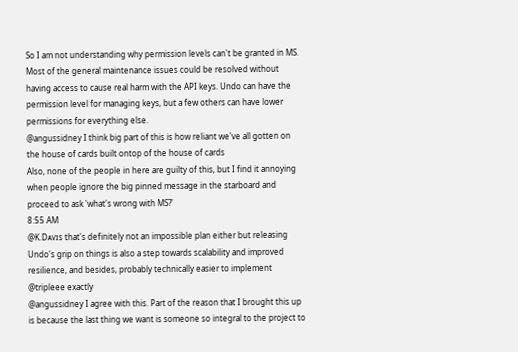So I am not understanding why permission levels can't be granted in MS. Most of the general maintenance issues could be resolved without having access to cause real harm with the API keys. Undo can have the permission level for managing keys, but a few others can have lower permissions for everything else.
@angussidney I think big part of this is how reliant we've all gotten on the house of cards built ontop of the house of cards
Also, none of the people in here are guilty of this, but I find it annoying when people ignore the big pinned message in the starboard and proceed to ask 'what's wrong with MS?'
8:55 AM
@K.Dᴀᴠɪs that's definitely not an impossible plan either but releasing Undo's grip on things is also a step towards scalability and improved resilience, and besides, probably technically easier to implement
@tripleee exactly
@angussidney I agree with this. Part of the reason that I brought this up is because the last thing we want is someone so integral to the project to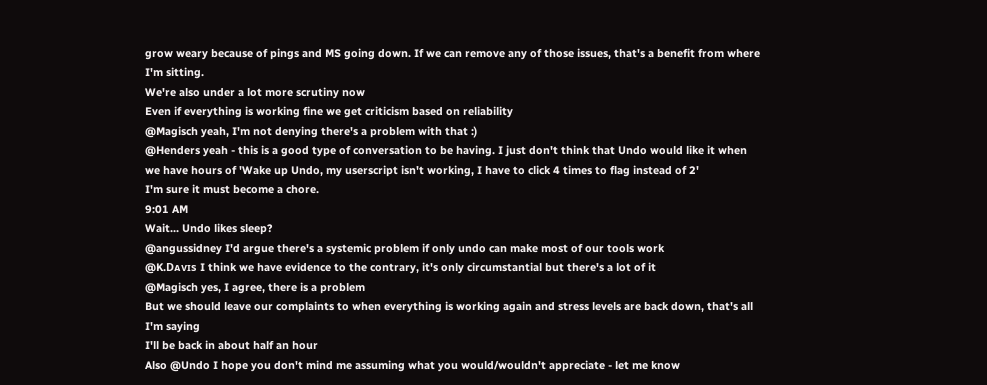grow weary because of pings and MS going down. If we can remove any of those issues, that's a benefit from where I'm sitting.
We're also under a lot more scrutiny now
Even if everything is working fine we get criticism based on reliability
@Magisch yeah, I'm not denying there's a problem with that :)
@Henders yeah - this is a good type of conversation to be having. I just don't think that Undo would like it when we have hours of 'Wake up Undo, my userscript isn't working, I have to click 4 times to flag instead of 2'
I'm sure it must become a chore.
9:01 AM
Wait... Undo likes sleep?
@angussidney I'd argue there's a systemic problem if only undo can make most of our tools work
@K.Dᴀᴠɪs I think we have evidence to the contrary, it's only circumstantial but there's a lot of it
@Magisch yes, I agree, there is a problem
But we should leave our complaints to when everything is working again and stress levels are back down, that's all I'm saying
I'll be back in about half an hour
Also @Undo I hope you don't mind me assuming what you would/wouldn't appreciate - let me know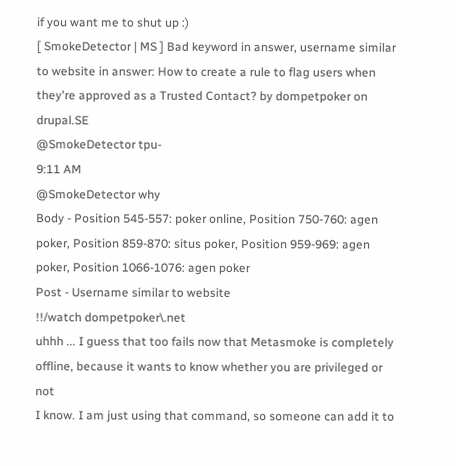if you want me to shut up :)
[ SmokeDetector | MS ] Bad keyword in answer, username similar to website in answer: How to create a rule to flag users when they're approved as a Trusted Contact? by dompetpoker on drupal.SE
@SmokeDetector tpu-
9:11 AM
@SmokeDetector why
Body - Position 545-557: poker online, Position 750-760: agen poker, Position 859-870: situs poker, Position 959-969: agen poker, Position 1066-1076: agen poker
Post - Username similar to website
!!/watch dompetpoker\.net
uhhh ... I guess that too fails now that Metasmoke is completely offline, because it wants to know whether you are privileged or not
I know. I am just using that command, so someone can add it to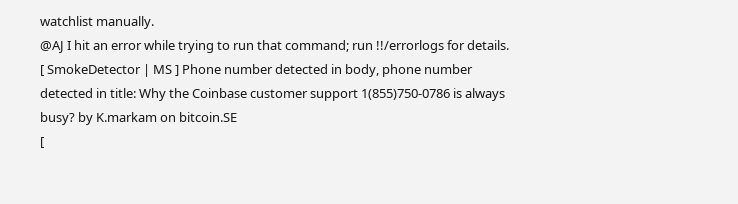watchlist manually.
@AJ I hit an error while trying to run that command; run !!/errorlogs for details.
[ SmokeDetector | MS ] Phone number detected in body, phone number detected in title: Why the Coinbase customer support 1(855)750-0786 is always busy? by K.markam on bitcoin.SE
[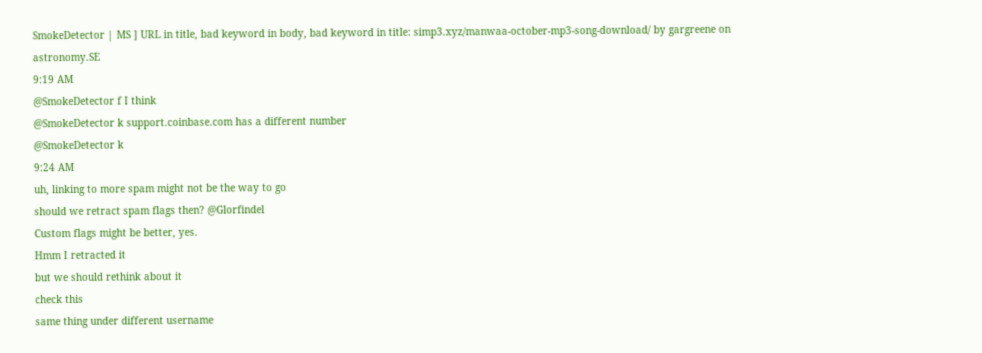SmokeDetector | MS ] URL in title, bad keyword in body, bad keyword in title: simp3.xyz/manwaa-october-mp3-song-download/ by gargreene on astronomy.SE
9:19 AM
@SmokeDetector f I think
@SmokeDetector k support.coinbase.com has a different number
@SmokeDetector k
9:24 AM
uh, linking to more spam might not be the way to go
should we retract spam flags then? @Glorfindel
Custom flags might be better, yes.
Hmm I retracted it
but we should rethink about it
check this
same thing under different username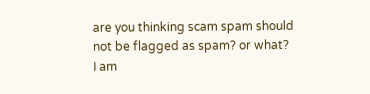are you thinking scam spam should not be flagged as spam? or what?
I am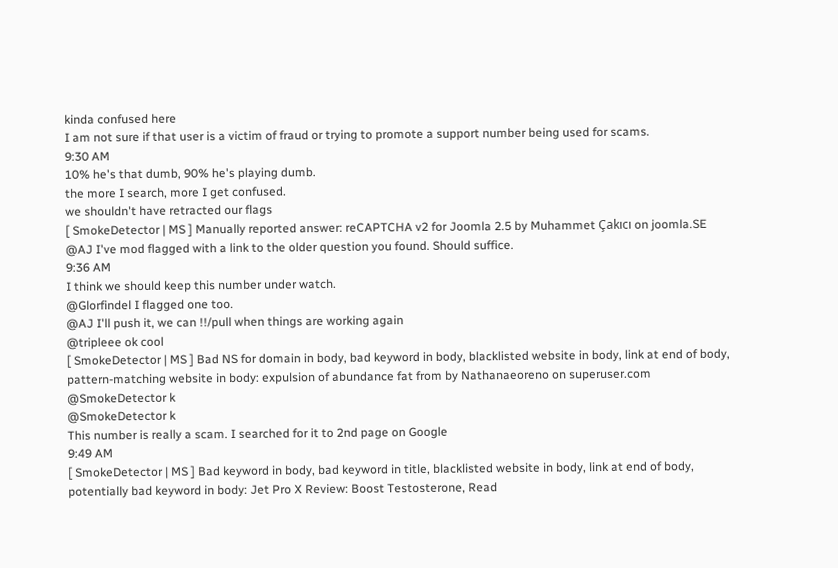kinda confused here
I am not sure if that user is a victim of fraud or trying to promote a support number being used for scams.
9:30 AM
10% he's that dumb, 90% he's playing dumb.
the more I search, more I get confused.
we shouldn't have retracted our flags
[ SmokeDetector | MS ] Manually reported answer: reCAPTCHA v2 for Joomla 2.5 by Muhammet Çakıcı on joomla.SE
@AJ I've mod flagged with a link to the older question you found. Should suffice.
9:36 AM
I think we should keep this number under watch.
@Glorfindel I flagged one too.
@AJ I'll push it, we can !!/pull when things are working again
@tripleee ok cool
[ SmokeDetector | MS ] Bad NS for domain in body, bad keyword in body, blacklisted website in body, link at end of body, pattern-matching website in body: expulsion of abundance fat from by Nathanaeoreno on superuser.com
@SmokeDetector k
@SmokeDetector k
This number is really a scam. I searched for it to 2nd page on Google
9:49 AM
[ SmokeDetector | MS ] Bad keyword in body, bad keyword in title, blacklisted website in body, link at end of body, potentially bad keyword in body: Jet Pro X Review: Boost Testosterone, Read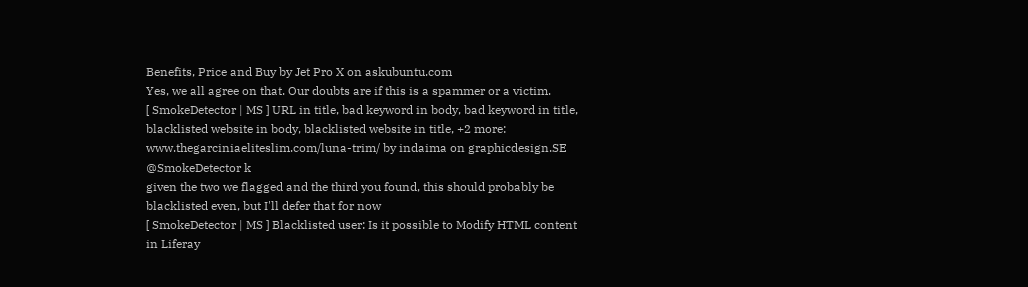Benefits, Price and Buy by Jet Pro X on askubuntu.com
Yes, we all agree on that. Our doubts are if this is a spammer or a victim.
[ SmokeDetector | MS ] URL in title, bad keyword in body, bad keyword in title, blacklisted website in body, blacklisted website in title, +2 more: www.thegarciniaeliteslim.com/luna-trim/ by indaima on graphicdesign.SE
@SmokeDetector k
given the two we flagged and the third you found, this should probably be blacklisted even, but I'll defer that for now
[ SmokeDetector | MS ] Blacklisted user: Is it possible to Modify HTML content in Liferay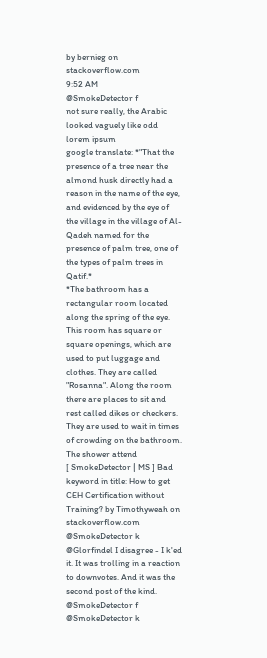by bernieg on stackoverflow.com
9:52 AM
@SmokeDetector f
not sure really, the Arabic looked vaguely like odd lorem ipsum
google translate: *"That the presence of a tree near the almond husk directly had a reason in the name of the eye, and evidenced by the eye of the village in the village of Al-Qadeh named for the presence of palm tree, one of the types of palm trees in Qatif.*
*The bathroom has a rectangular room located along the spring of the eye. This room has square or square openings, which are used to put luggage and clothes. They are called "Rosanna". Along the room there are places to sit and rest called dikes or checkers. They are used to wait in times of crowding on the bathroom. The shower attend
[ SmokeDetector | MS ] Bad keyword in title: How to get CEH Certification without Training? by Timothyweah on stackoverflow.com
@SmokeDetector k
@Glorfindel I disagree - I k'ed it. It was trolling in a reaction to downvotes. And it was the second post of the kind.
@SmokeDetector f
@SmokeDetector k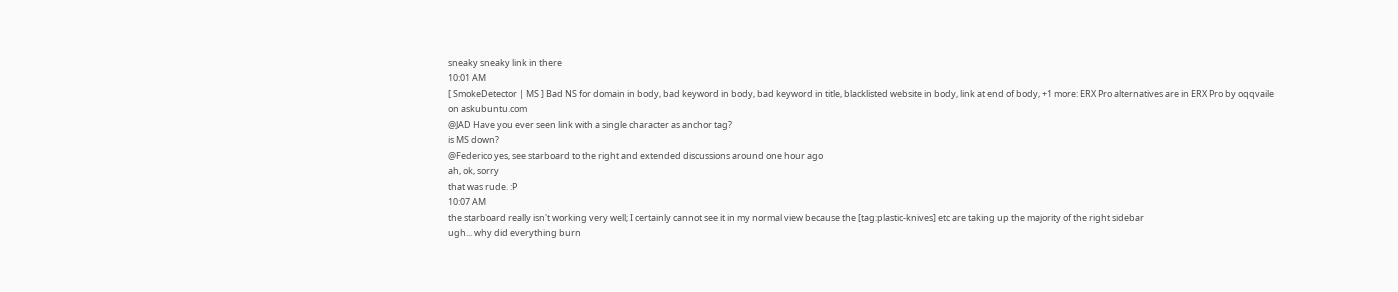sneaky sneaky link in there
10:01 AM
[ SmokeDetector | MS ] Bad NS for domain in body, bad keyword in body, bad keyword in title, blacklisted website in body, link at end of body, +1 more: ERX Pro alternatives are in ERX Pro by oqqvaile on askubuntu.com
@JAD Have you ever seen link with a single character as anchor tag?
is MS down?
@Federico yes, see starboard to the right and extended discussions around one hour ago
ah, ok, sorry
that was rude. :P
10:07 AM
the starboard really isn't working very well; I certainly cannot see it in my normal view because the [tag:plastic-knives] etc are taking up the majority of the right sidebar
ugh... why did everything burn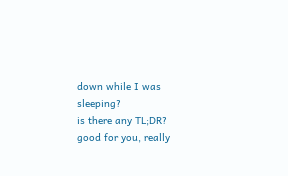down while I was sleeping?
is there any TL;DR?
good for you, really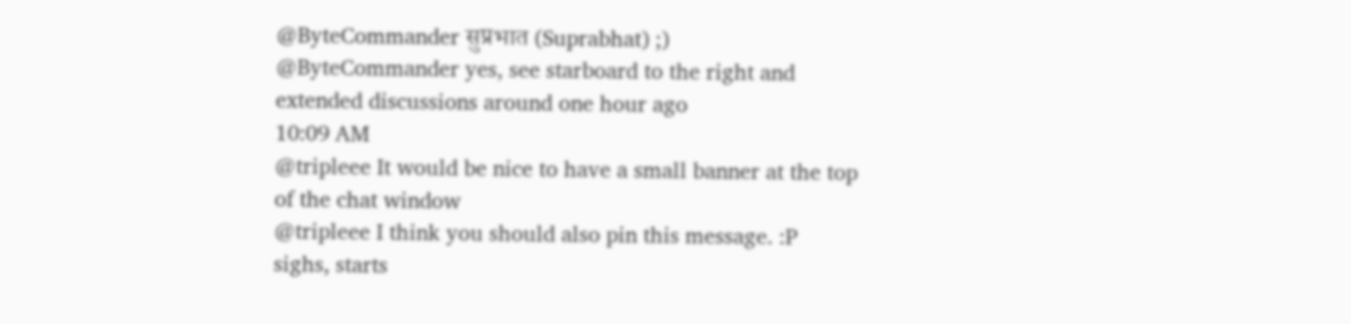@ByteCommander सुप्रभात (Suprabhat) ;)
@ByteCommander yes, see starboard to the right and extended discussions around one hour ago
10:09 AM
@tripleee It would be nice to have a small banner at the top of the chat window
@tripleee I think you should also pin this message. :P
sighs, starts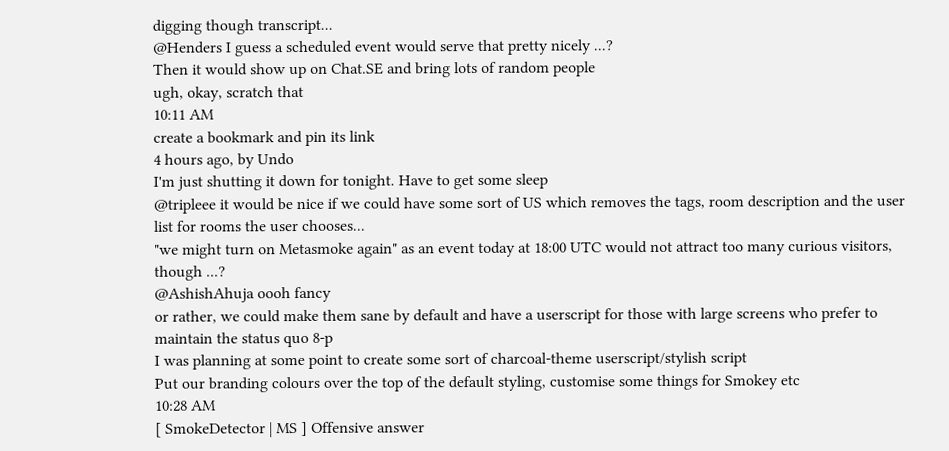digging though transcript...
@Henders I guess a scheduled event would serve that pretty nicely ...?
Then it would show up on Chat.SE and bring lots of random people
ugh, okay, scratch that
10:11 AM
create a bookmark and pin its link
4 hours ago, by Undo
I'm just shutting it down for tonight. Have to get some sleep
@tripleee it would be nice if we could have some sort of US which removes the tags, room description and the user list for rooms the user chooses...
"we might turn on Metasmoke again" as an event today at 18:00 UTC would not attract too many curious visitors, though ...?
@AshishAhuja oooh fancy
or rather, we could make them sane by default and have a userscript for those with large screens who prefer to maintain the status quo 8-p
I was planning at some point to create some sort of charcoal-theme userscript/stylish script
Put our branding colours over the top of the default styling, customise some things for Smokey etc
10:28 AM
[ SmokeDetector | MS ] Offensive answer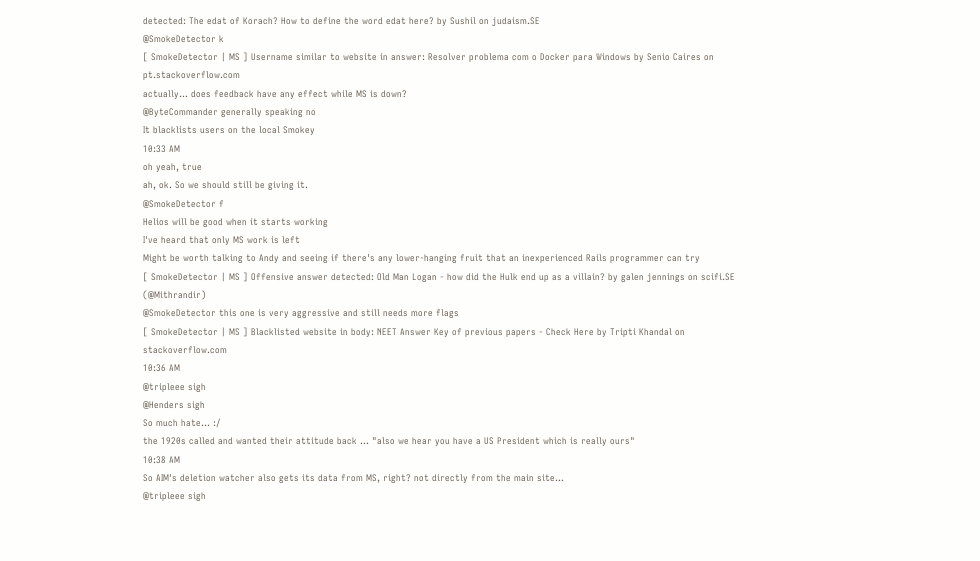detected: The edat of Korach? How to define the word edat here? by Sushil on judaism.SE
@SmokeDetector k
[ SmokeDetector | MS ] Username similar to website in answer: Resolver problema com o Docker para Windows by Senio Caires on pt.stackoverflow.com
actually... does feedback have any effect while MS is down?
@ByteCommander generally speaking no
It blacklists users on the local Smokey
10:33 AM
oh yeah, true
ah, ok. So we should still be giving it.
@SmokeDetector f
Helios will be good when it starts working
I've heard that only MS work is left
Might be worth talking to Andy and seeing if there's any lower-hanging fruit that an inexperienced Rails programmer can try
[ SmokeDetector | MS ] Offensive answer detected: Old Man Logan - how did the Hulk end up as a villain? by galen jennings on scifi.SE (@Mithrandir)
@SmokeDetector this one is very aggressive and still needs more flags
[ SmokeDetector | MS ] Blacklisted website in body: NEET Answer Key of previous papers - Check Here by Tripti Khandal on stackoverflow.com
10:36 AM
@tripleee sigh
@Henders sigh
So much hate... :/
the 1920s called and wanted their attitude back ... "also we hear you have a US President which is really ours"
10:38 AM
So AIM's deletion watcher also gets its data from MS, right? not directly from the main site...
@tripleee sigh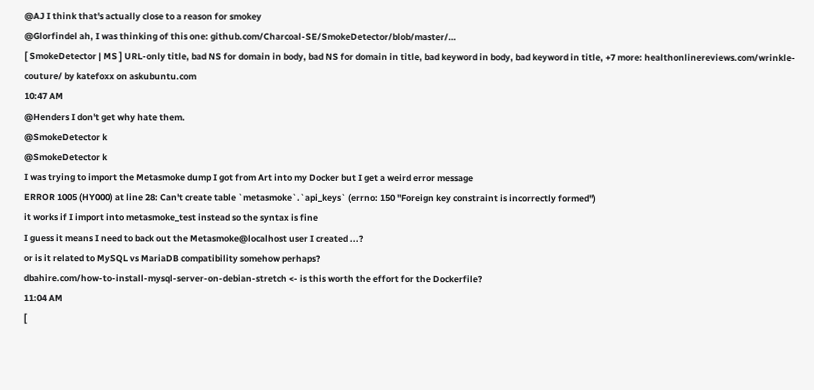@AJ I think that's actually close to a reason for smokey
@Glorfindel ah, I was thinking of this one: github.com/Charcoal-SE/SmokeDetector/blob/master/…
[ SmokeDetector | MS ] URL-only title, bad NS for domain in body, bad NS for domain in title, bad keyword in body, bad keyword in title, +7 more: healthonlinereviews.com/wrinkle-couture/ by katefoxx on askubuntu.com
10:47 AM
@Henders I don't get why hate them.
@SmokeDetector k
@SmokeDetector k
I was trying to import the Metasmoke dump I got from Art into my Docker but I get a weird error message
ERROR 1005 (HY000) at line 28: Can't create table `metasmoke`.`api_keys` (errno: 150 "Foreign key constraint is incorrectly formed")
it works if I import into metasmoke_test instead so the syntax is fine
I guess it means I need to back out the Metasmoke@localhost user I created ...?
or is it related to MySQL vs MariaDB compatibility somehow perhaps?
dbahire.com/how-to-install-mysql-server-on-debian-stretch <- is this worth the effort for the Dockerfile?
11:04 AM
[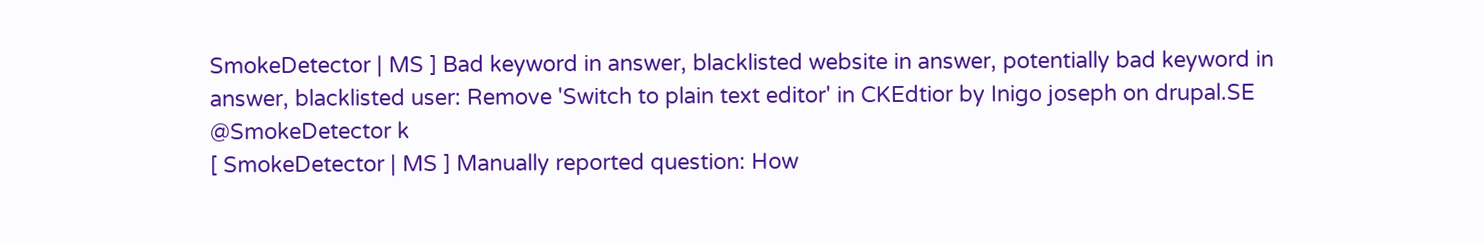SmokeDetector | MS ] Bad keyword in answer, blacklisted website in answer, potentially bad keyword in answer, blacklisted user: Remove 'Switch to plain text editor' in CKEdtior by Inigo joseph on drupal.SE
@SmokeDetector k
[ SmokeDetector | MS ] Manually reported question: How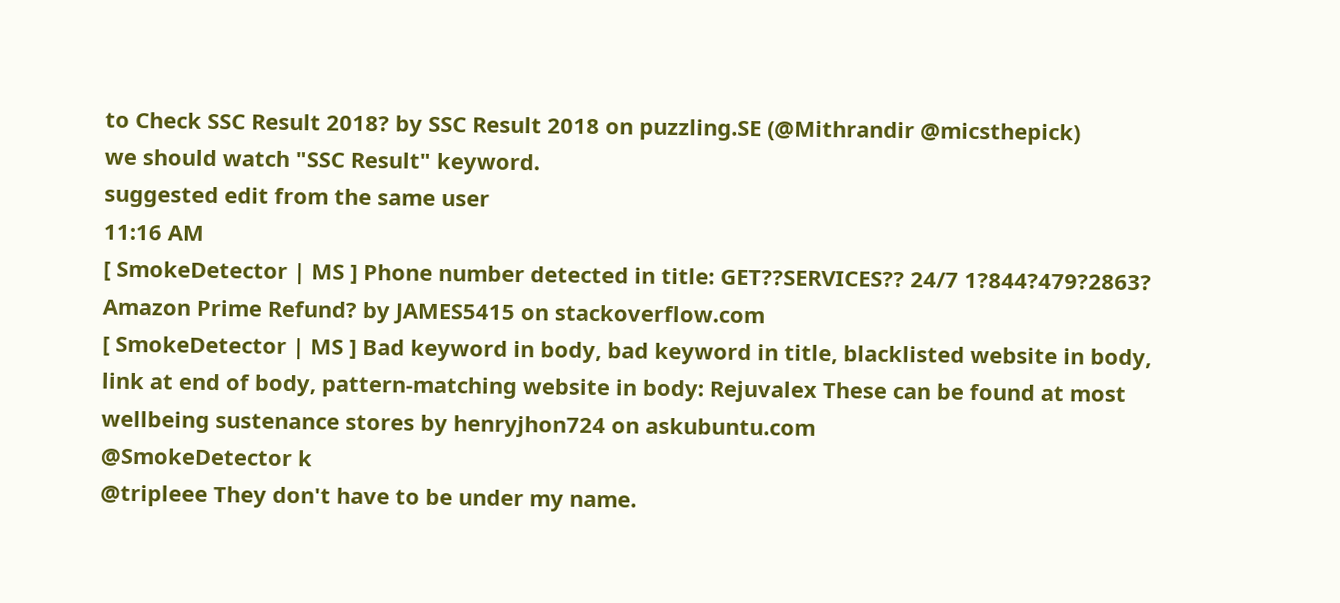to Check SSC Result 2018? by SSC Result 2018 on puzzling.SE (@Mithrandir @micsthepick)
we should watch "SSC Result" keyword.
suggested edit from the same user
11:16 AM
[ SmokeDetector | MS ] Phone number detected in title: GET??SERVICES?? 24/7 1?844?479?2863? Amazon Prime Refund? by JAMES5415 on stackoverflow.com
[ SmokeDetector | MS ] Bad keyword in body, bad keyword in title, blacklisted website in body, link at end of body, pattern-matching website in body: Rejuvalex These can be found at most wellbeing sustenance stores by henryjhon724 on askubuntu.com
@SmokeDetector k
@tripleee They don't have to be under my name.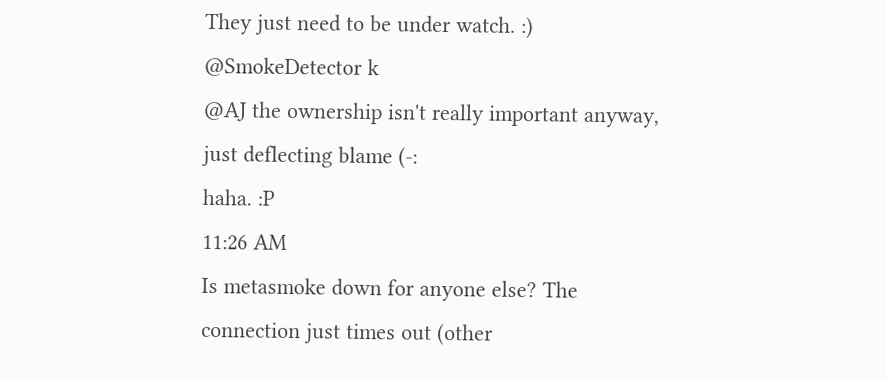They just need to be under watch. :)
@SmokeDetector k
@AJ the ownership isn't really important anyway, just deflecting blame (-:
haha. :P
11:26 AM
Is metasmoke down for anyone else? The connection just times out (other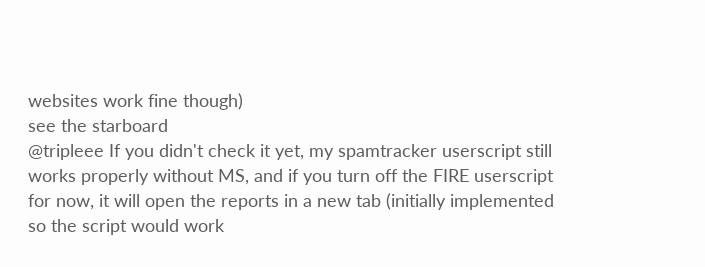websites work fine though)
see the starboard
@tripleee If you didn't check it yet, my spamtracker userscript still works properly without MS, and if you turn off the FIRE userscript for now, it will open the reports in a new tab (initially implemented so the script would work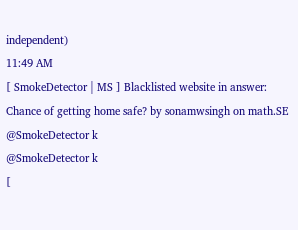independent)
11:49 AM
[ SmokeDetector | MS ] Blacklisted website in answer: Chance of getting home safe? by sonamwsingh on math.SE
@SmokeDetector k
@SmokeDetector k
[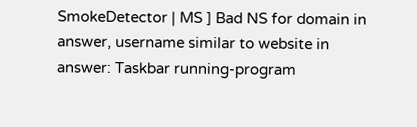SmokeDetector | MS ] Bad NS for domain in answer, username similar to website in answer: Taskbar running-program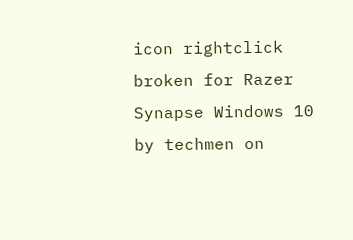icon rightclick broken for Razer Synapse Windows 10 by techmen on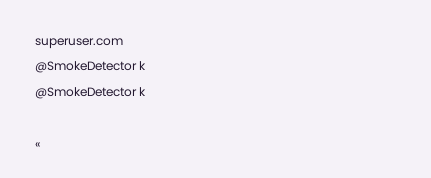superuser.com
@SmokeDetector k
@SmokeDetector k

«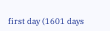first day (1601 days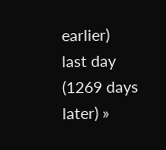earlier)      last day (1269 days later) »